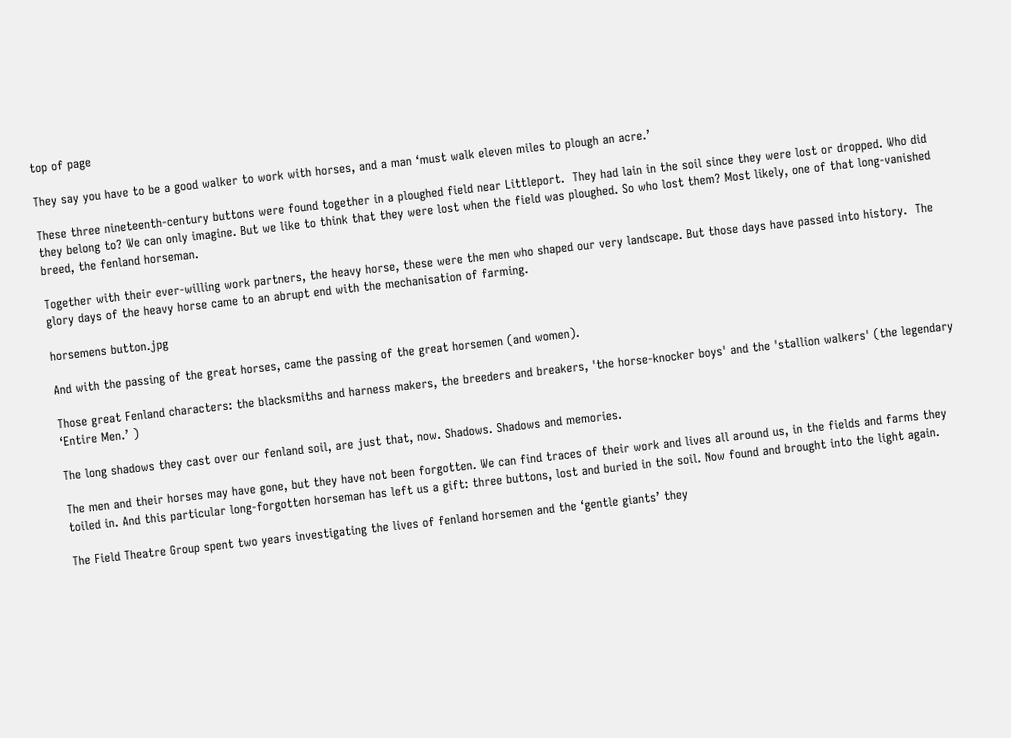top of page

They say you have to be a good walker to work with horses, and a man ‘must walk eleven miles to plough an acre.’

These three nineteenth-century buttons were found together in a ploughed field near Littleport.  They had lain in the soil since they were lost or dropped. Who did they belong to? We can only imagine. But we like to think that they were lost when the field was ploughed. So who lost them? Most likely, one of that long-vanished breed, the fenland horseman.

Together with their ever-willing work partners, the heavy horse, these were the men who shaped our very landscape. But those days have passed into history.  The glory days of the heavy horse came to an abrupt end with the mechanisation of farming.

horsemens button.jpg

And with the passing of the great horses, came the passing of the great horsemen (and women).

Those great Fenland characters: the blacksmiths and harness makers, the breeders and breakers, 'the horse-knocker boys' and the 'stallion walkers' (the legendary ‘Entire Men.’ )

The long shadows they cast over our fenland soil, are just that, now. Shadows. Shadows and memories.

The men and their horses may have gone, but they have not been forgotten. We can find traces of their work and lives all around us, in the fields and farms they toiled in. And this particular long-forgotten horseman has left us a gift: three buttons, lost and buried in the soil. Now found and brought into the light again.

The Field Theatre Group spent two years investigating the lives of fenland horsemen and the ‘gentle giants’ they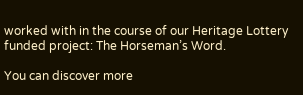worked with in the course of our Heritage Lottery funded project: The Horseman’s Word.

You can discover more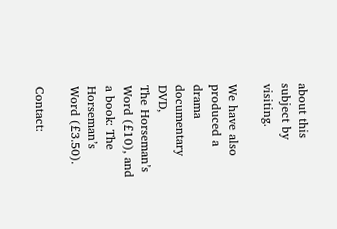about this subject by visiting.

We have also produced a drama documentary DVD,
The Horseman’s Word (£10), and a book: The Horseman’s Word (£3.50).

Contact: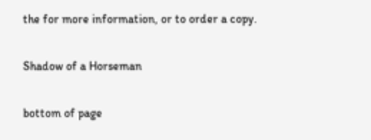the for more information, or to order a copy.

Shadow of a Horseman

bottom of page